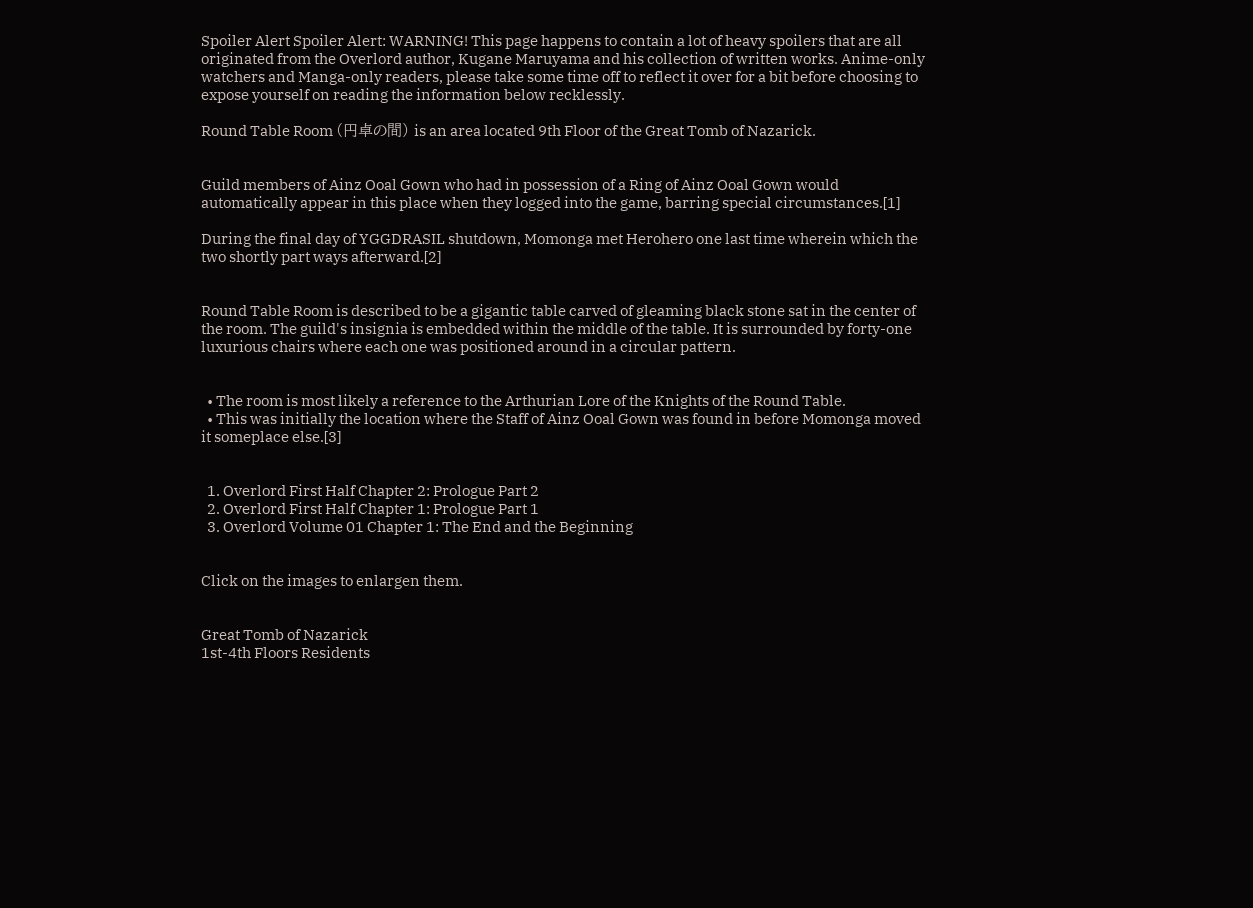Spoiler Alert Spoiler Alert: WARNING! This page happens to contain a lot of heavy spoilers that are all originated from the Overlord author, Kugane Maruyama and his collection of written works. Anime-only watchers and Manga-only readers, please take some time off to reflect it over for a bit before choosing to expose yourself on reading the information below recklessly.

Round Table Room (円卓の間) is an area located 9th Floor of the Great Tomb of Nazarick.


Guild members of Ainz Ooal Gown who had in possession of a Ring of Ainz Ooal Gown would automatically appear in this place when they logged into the game, barring special circumstances.[1]

During the final day of YGGDRASIL shutdown, Momonga met Herohero one last time wherein which the two shortly part ways afterward.[2]


Round Table Room is described to be a gigantic table carved of gleaming black stone sat in the center of the room. The guild's insignia is embedded within the middle of the table. It is surrounded by forty-one luxurious chairs where each one was positioned around in a circular pattern.


  • The room is most likely a reference to the Arthurian Lore of the Knights of the Round Table.
  • This was initially the location where the Staff of Ainz Ooal Gown was found in before Momonga moved it someplace else.[3]


  1. Overlord First Half Chapter 2: Prologue Part 2
  2. Overlord First Half Chapter 1: Prologue Part 1
  3. Overlord Volume 01 Chapter 1: The End and the Beginning


Click on the images to enlargen them.


Great Tomb of Nazarick
1st-4th Floors Residents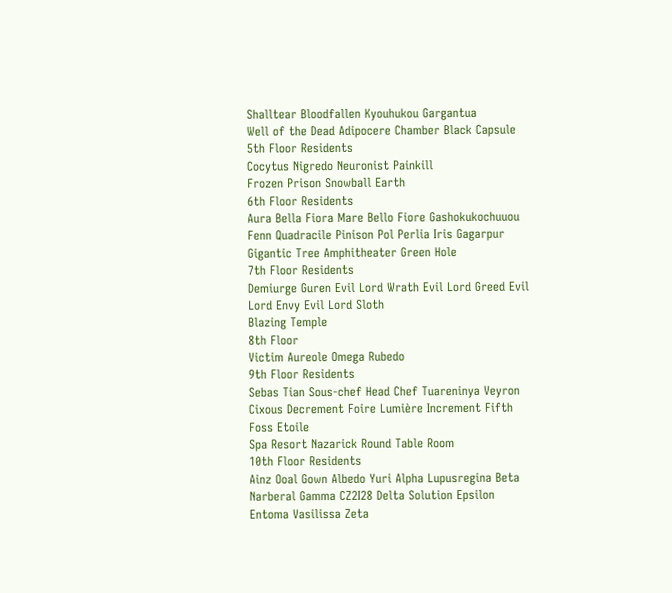Shalltear Bloodfallen Kyouhukou Gargantua
Well of the Dead Adipocere Chamber Black Capsule
5th Floor Residents
Cocytus Nigredo Neuronist Painkill
Frozen Prison Snowball Earth
6th Floor Residents
Aura Bella Fiora Mare Bello Fiore Gashokukochuuou Fenn Quadracile Pinison Pol Perlia Iris Gagarpur
Gigantic Tree Amphitheater Green Hole
7th Floor Residents
Demiurge Guren Evil Lord Wrath Evil Lord Greed Evil Lord Envy Evil Lord Sloth
Blazing Temple
8th Floor
Victim Aureole Omega Rubedo
9th Floor Residents
Sebas Tian Sous-chef Head Chef Tuareninya Veyron Cixous Decrement Foire Lumière Increment Fifth Foss Etoile
Spa Resort Nazarick Round Table Room
10th Floor Residents
Ainz Ooal Gown Albedo Yuri Alpha Lupusregina Beta Narberal Gamma CZ2I28 Delta Solution Epsilon Entoma Vasilissa Zeta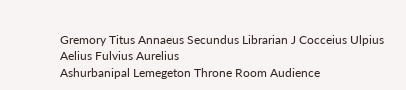Gremory Titus Annaeus Secundus Librarian J Cocceius Ulpius Aelius Fulvius Aurelius
Ashurbanipal Lemegeton Throne Room Audience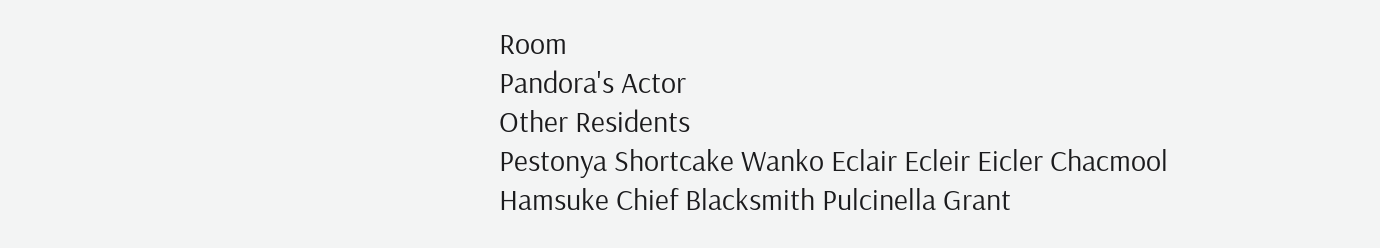Room
Pandora's Actor
Other Residents
Pestonya Shortcake Wanko Eclair Ecleir Eicler Chacmool Hamsuke Chief Blacksmith Pulcinella Grant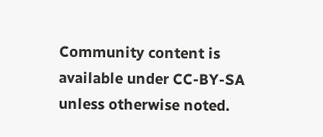Community content is available under CC-BY-SA unless otherwise noted.